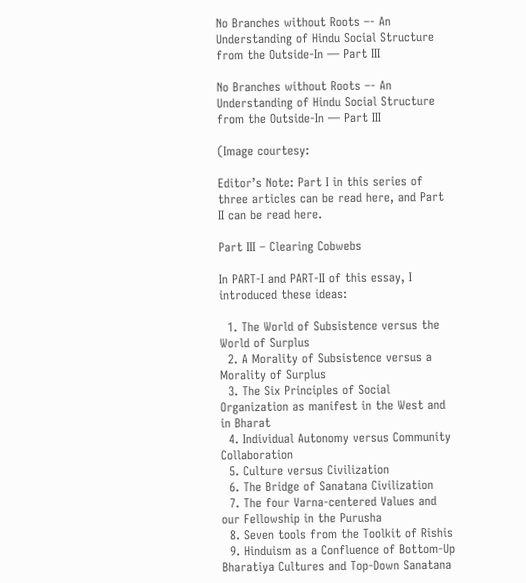No Branches without Roots –- An Understanding of Hindu Social Structure from the Outside-In — Part III

No Branches without Roots –- An Understanding of Hindu Social Structure from the Outside-In — Part III

(Image courtesy:

Editor’s Note: Part I in this series of three articles can be read here, and Part II can be read here.

Part III – Clearing Cobwebs

In PART-I and PART-II of this essay, I introduced these ideas:

  1. The World of Subsistence versus the World of Surplus
  2. A Morality of Subsistence versus a Morality of Surplus
  3. The Six Principles of Social Organization as manifest in the West and in Bharat
  4. Individual Autonomy versus Community Collaboration
  5. Culture versus Civilization
  6. The Bridge of Sanatana Civilization
  7. The four Varna-centered Values and our Fellowship in the Purusha
  8. Seven tools from the Toolkit of Rishis
  9. Hinduism as a Confluence of Bottom-Up Bharatiya Cultures and Top-Down Sanatana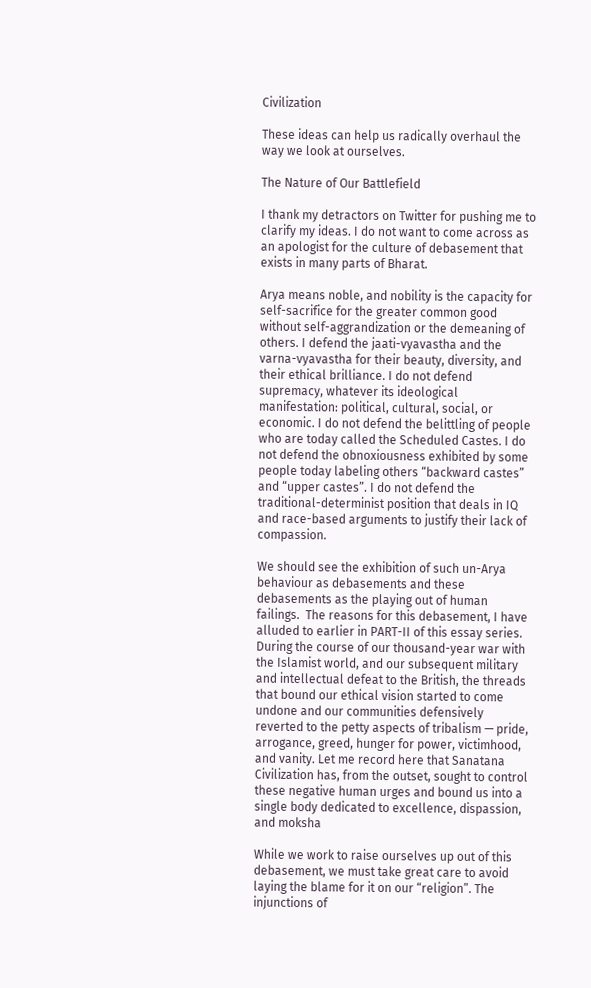Civilization

These ideas can help us radically overhaul the way we look at ourselves.

The Nature of Our Battlefield

I thank my detractors on Twitter for pushing me to clarify my ideas. I do not want to come across as an apologist for the culture of debasement that exists in many parts of Bharat.

Arya means noble, and nobility is the capacity for self-sacrifice for the greater common good without self-aggrandization or the demeaning of others. I defend the jaati-vyavastha and the varna-vyavastha for their beauty, diversity, and their ethical brilliance. I do not defend supremacy, whatever its ideological manifestation: political, cultural, social, or economic. I do not defend the belittling of people who are today called the Scheduled Castes. I do not defend the obnoxiousness exhibited by some people today labeling others “backward castes” and “upper castes”. I do not defend the traditional-determinist position that deals in IQ and race-based arguments to justify their lack of compassion.

We should see the exhibition of such un-Arya behaviour as debasements and these debasements as the playing out of human failings.  The reasons for this debasement, I have alluded to earlier in PART-II of this essay series. During the course of our thousand-year war with the Islamist world, and our subsequent military and intellectual defeat to the British, the threads that bound our ethical vision started to come undone and our communities defensively reverted to the petty aspects of tribalism — pride, arrogance, greed, hunger for power, victimhood, and vanity. Let me record here that Sanatana Civilization has, from the outset, sought to control these negative human urges and bound us into a single body dedicated to excellence, dispassion, and moksha

While we work to raise ourselves up out of this debasement, we must take great care to avoid laying the blame for it on our “religion”. The injunctions of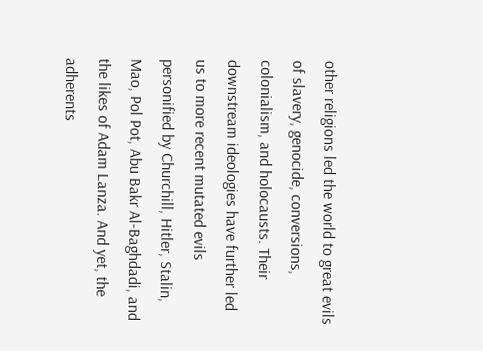other religions led the world to great evils of slavery, genocide, conversions, colonialism, and holocausts. Their downstream ideologies have further led us to more recent mutated evils personified by Churchill, Hitler, Stalin, Mao, Pol Pot, Abu Bakr Al-Baghdadi, and the likes of Adam Lanza. And yet, the adherents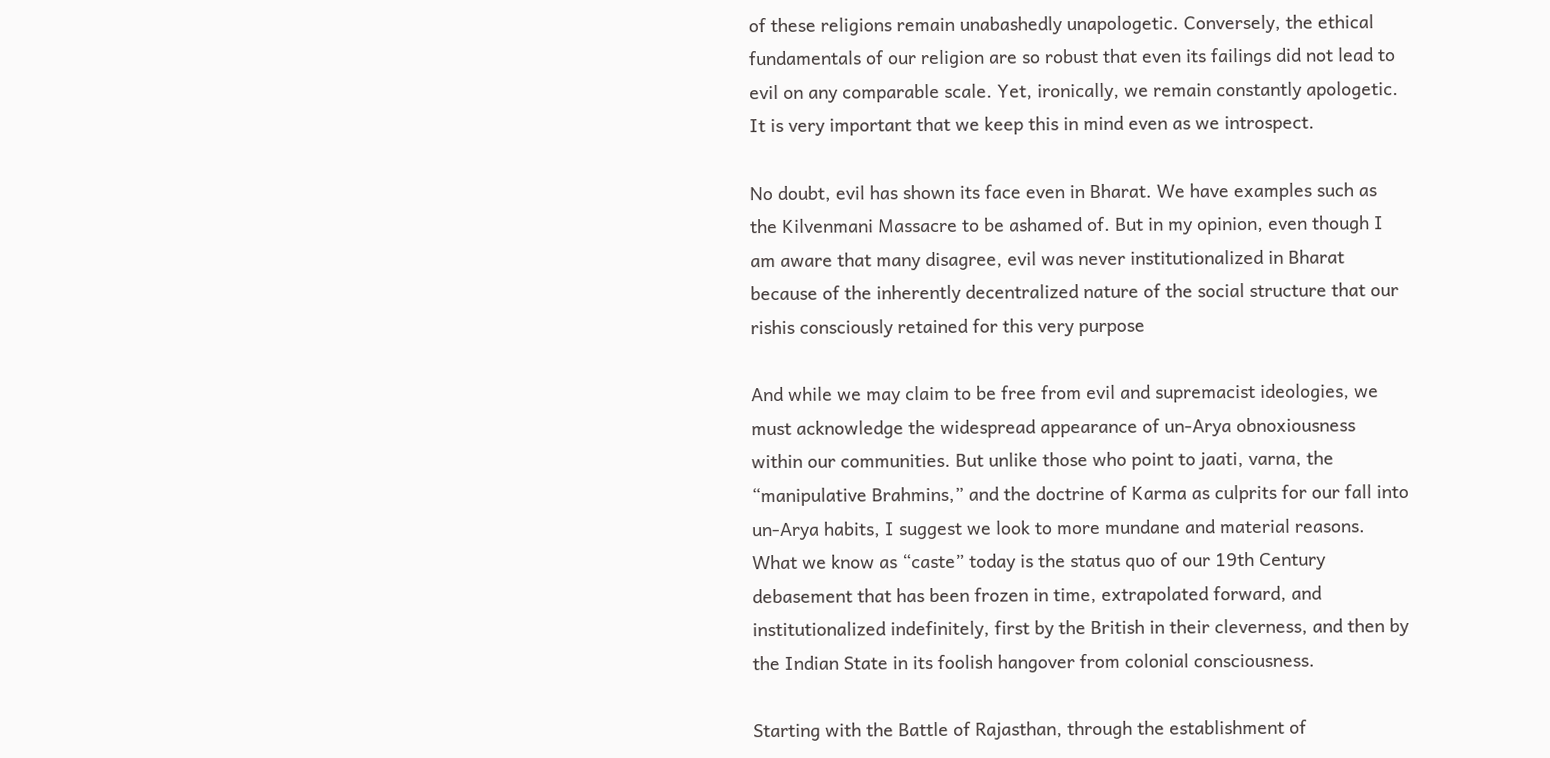of these religions remain unabashedly unapologetic. Conversely, the ethical fundamentals of our religion are so robust that even its failings did not lead to evil on any comparable scale. Yet, ironically, we remain constantly apologetic. It is very important that we keep this in mind even as we introspect.

No doubt, evil has shown its face even in Bharat. We have examples such as the Kilvenmani Massacre to be ashamed of. But in my opinion, even though I am aware that many disagree, evil was never institutionalized in Bharat because of the inherently decentralized nature of the social structure that our rishis consciously retained for this very purpose

And while we may claim to be free from evil and supremacist ideologies, we must acknowledge the widespread appearance of un-Arya obnoxiousness within our communities. But unlike those who point to jaati, varna, the “manipulative Brahmins,” and the doctrine of Karma as culprits for our fall into un-Arya habits, I suggest we look to more mundane and material reasons. What we know as “caste” today is the status quo of our 19th Century debasement that has been frozen in time, extrapolated forward, and institutionalized indefinitely, first by the British in their cleverness, and then by the Indian State in its foolish hangover from colonial consciousness.

Starting with the Battle of Rajasthan, through the establishment of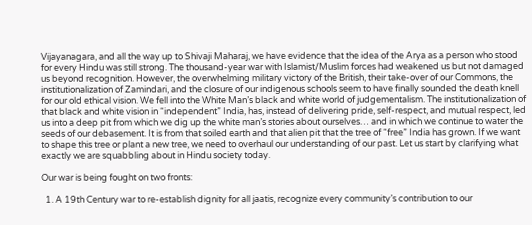Vijayanagara, and all the way up to Shivaji Maharaj, we have evidence that the idea of the Arya as a person who stood for every Hindu was still strong. The thousand-year war with Islamist/Muslim forces had weakened us but not damaged us beyond recognition. However, the overwhelming military victory of the British, their take-over of our Commons, the institutionalization of Zamindari, and the closure of our indigenous schools seem to have finally sounded the death knell for our old ethical vision. We fell into the White Man’s black and white world of judgementalism. The institutionalization of that black and white vision in “independent” India, has, instead of delivering pride, self-respect, and mutual respect, led us into a deep pit from which we dig up the white man’s stories about ourselves… and in which we continue to water the seeds of our debasement. It is from that soiled earth and that alien pit that the tree of “free” India has grown. If we want to shape this tree or plant a new tree, we need to overhaul our understanding of our past. Let us start by clarifying what exactly we are squabbling about in Hindu society today.

Our war is being fought on two fronts:

  1. A 19th Century war to re-establish dignity for all jaatis, recognize every community’s contribution to our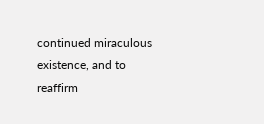continued miraculous existence, and to reaffirm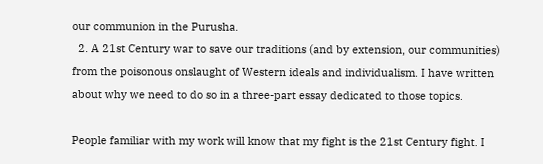our communion in the Purusha.
  2. A 21st Century war to save our traditions (and by extension, our communities) from the poisonous onslaught of Western ideals and individualism. I have written about why we need to do so in a three-part essay dedicated to those topics.

People familiar with my work will know that my fight is the 21st Century fight. I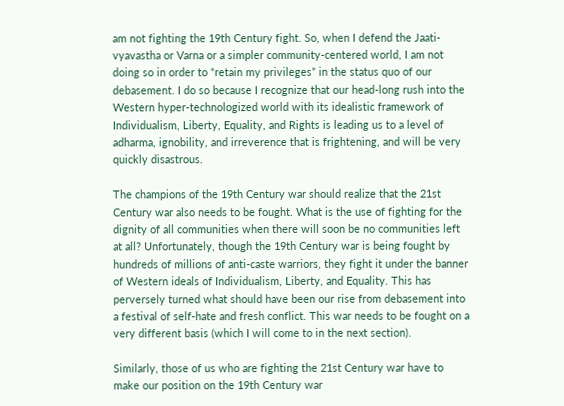am not fighting the 19th Century fight. So, when I defend the Jaati-vyavastha or Varna or a simpler community-centered world, I am not doing so in order to “retain my privileges” in the status quo of our debasement. I do so because I recognize that our head-long rush into the Western hyper-technologized world with its idealistic framework of Individualism, Liberty, Equality, and Rights is leading us to a level of adharma, ignobility, and irreverence that is frightening, and will be very quickly disastrous.

The champions of the 19th Century war should realize that the 21st Century war also needs to be fought. What is the use of fighting for the dignity of all communities when there will soon be no communities left at all? Unfortunately, though the 19th Century war is being fought by hundreds of millions of anti-caste warriors, they fight it under the banner of Western ideals of Individualism, Liberty, and Equality. This has perversely turned what should have been our rise from debasement into a festival of self-hate and fresh conflict. This war needs to be fought on a very different basis (which I will come to in the next section).

Similarly, those of us who are fighting the 21st Century war have to make our position on the 19th Century war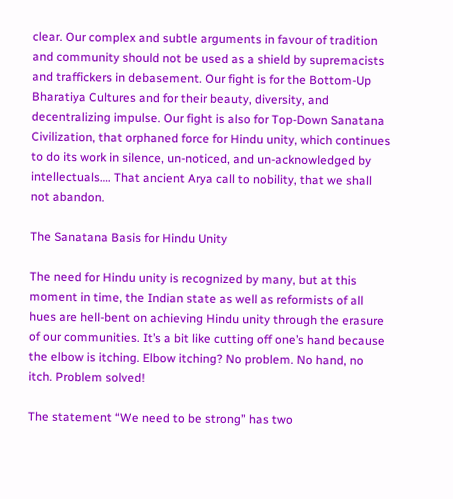clear. Our complex and subtle arguments in favour of tradition and community should not be used as a shield by supremacists and traffickers in debasement. Our fight is for the Bottom-Up Bharatiya Cultures and for their beauty, diversity, and decentralizing impulse. Our fight is also for Top-Down Sanatana Civilization, that orphaned force for Hindu unity, which continues to do its work in silence, un-noticed, and un-acknowledged by intellectuals…. That ancient Arya call to nobility, that we shall not abandon.

The Sanatana Basis for Hindu Unity

The need for Hindu unity is recognized by many, but at this moment in time, the Indian state as well as reformists of all hues are hell-bent on achieving Hindu unity through the erasure of our communities. It’s a bit like cutting off one’s hand because the elbow is itching. Elbow itching? No problem. No hand, no itch. Problem solved!

The statement “We need to be strong” has two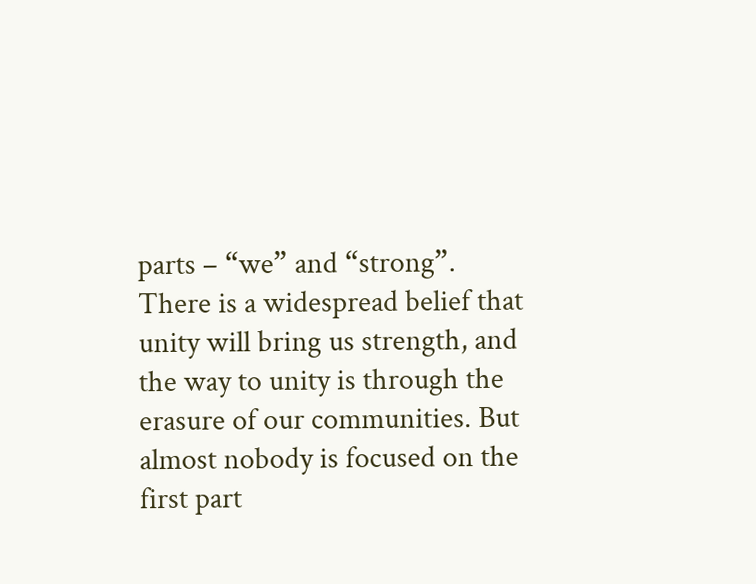parts – “we” and “strong”. There is a widespread belief that unity will bring us strength, and the way to unity is through the erasure of our communities. But almost nobody is focused on the first part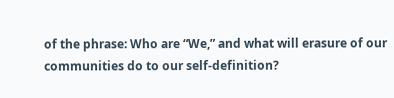of the phrase: Who are “We,” and what will erasure of our communities do to our self-definition?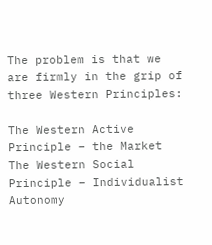The problem is that we are firmly in the grip of three Western Principles:

The Western Active Principle – the Market
The Western Social Principle – Individualist Autonomy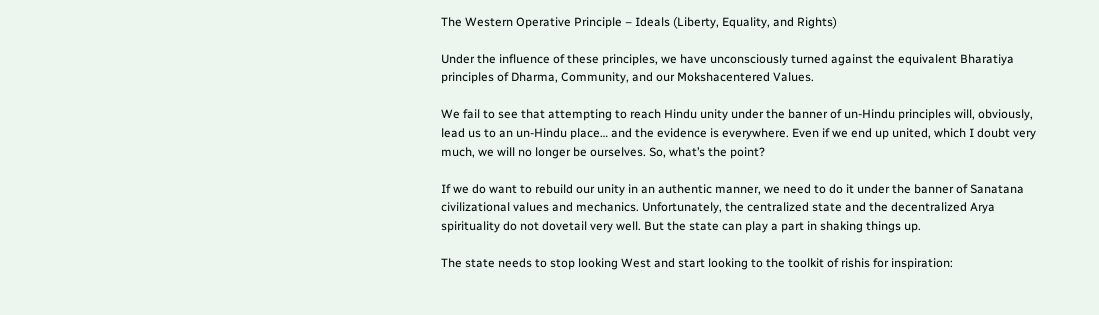The Western Operative Principle – Ideals (Liberty, Equality, and Rights)

Under the influence of these principles, we have unconsciously turned against the equivalent Bharatiya principles of Dharma, Community, and our Mokshacentered Values.

We fail to see that attempting to reach Hindu unity under the banner of un-Hindu principles will, obviously, lead us to an un-Hindu place… and the evidence is everywhere. Even if we end up united, which I doubt very much, we will no longer be ourselves. So, what’s the point?

If we do want to rebuild our unity in an authentic manner, we need to do it under the banner of Sanatana civilizational values and mechanics. Unfortunately, the centralized state and the decentralized Arya spirituality do not dovetail very well. But the state can play a part in shaking things up.

The state needs to stop looking West and start looking to the toolkit of rishis for inspiration: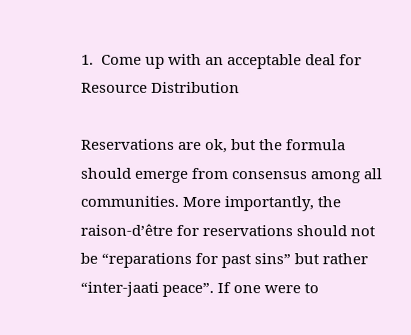1.  Come up with an acceptable deal for Resource Distribution

Reservations are ok, but the formula should emerge from consensus among all communities. More importantly, the raison-d’être for reservations should not be “reparations for past sins” but rather “inter-jaati peace”. If one were to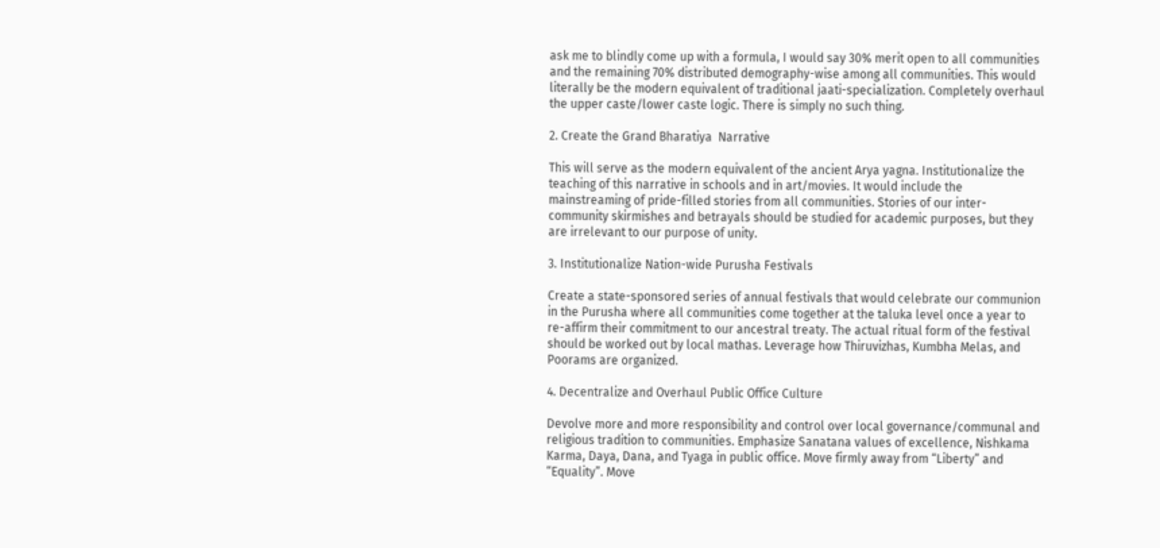ask me to blindly come up with a formula, I would say 30% merit open to all communities and the remaining 70% distributed demography-wise among all communities. This would literally be the modern equivalent of traditional jaati-specialization. Completely overhaul the upper caste/lower caste logic. There is simply no such thing.

2. Create the Grand Bharatiya  Narrative

This will serve as the modern equivalent of the ancient Arya yagna. Institutionalize the teaching of this narrative in schools and in art/movies. It would include the mainstreaming of pride-filled stories from all communities. Stories of our inter-community skirmishes and betrayals should be studied for academic purposes, but they are irrelevant to our purpose of unity.

3. Institutionalize Nation-wide Purusha Festivals

Create a state-sponsored series of annual festivals that would celebrate our communion in the Purusha where all communities come together at the taluka level once a year to re-affirm their commitment to our ancestral treaty. The actual ritual form of the festival should be worked out by local mathas. Leverage how Thiruvizhas, Kumbha Melas, and Poorams are organized.

4. Decentralize and Overhaul Public Office Culture

Devolve more and more responsibility and control over local governance/communal and religious tradition to communities. Emphasize Sanatana values of excellence, Nishkama Karma, Daya, Dana, and Tyaga in public office. Move firmly away from “Liberty” and “Equality”. Move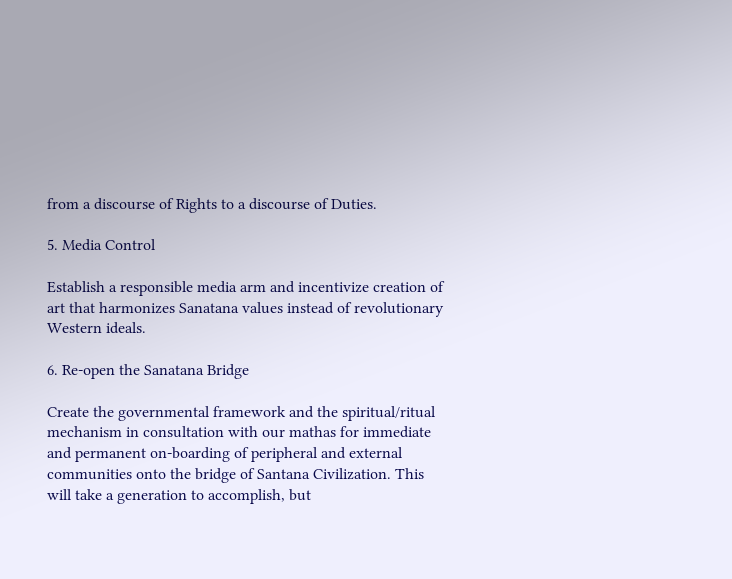from a discourse of Rights to a discourse of Duties.

5. Media Control

Establish a responsible media arm and incentivize creation of art that harmonizes Sanatana values instead of revolutionary Western ideals.

6. Re-open the Sanatana Bridge

Create the governmental framework and the spiritual/ritual mechanism in consultation with our mathas for immediate and permanent on-boarding of peripheral and external communities onto the bridge of Santana Civilization. This will take a generation to accomplish, but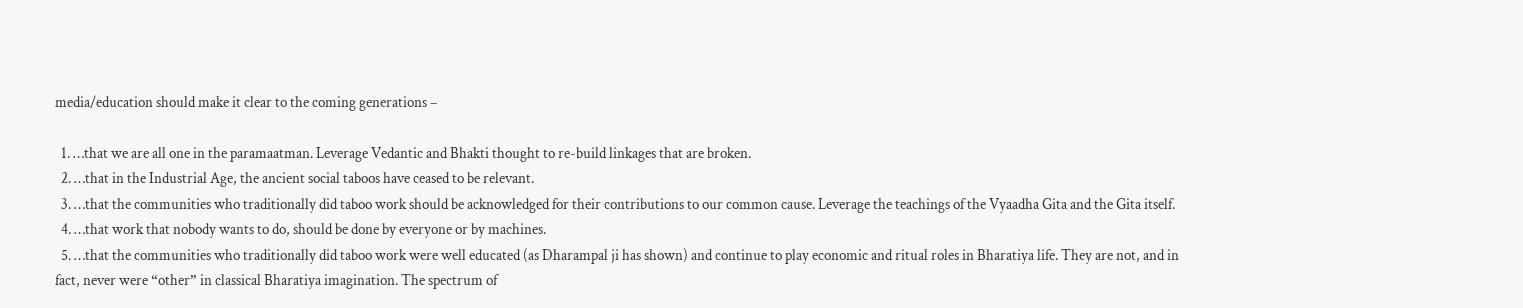media/education should make it clear to the coming generations –

  1. …that we are all one in the paramaatman. Leverage Vedantic and Bhakti thought to re-build linkages that are broken.
  2. …that in the Industrial Age, the ancient social taboos have ceased to be relevant.
  3. …that the communities who traditionally did taboo work should be acknowledged for their contributions to our common cause. Leverage the teachings of the Vyaadha Gita and the Gita itself.
  4. …that work that nobody wants to do, should be done by everyone or by machines.
  5. …that the communities who traditionally did taboo work were well educated (as Dharampal ji has shown) and continue to play economic and ritual roles in Bharatiya life. They are not, and in fact, never were “other” in classical Bharatiya imagination. The spectrum of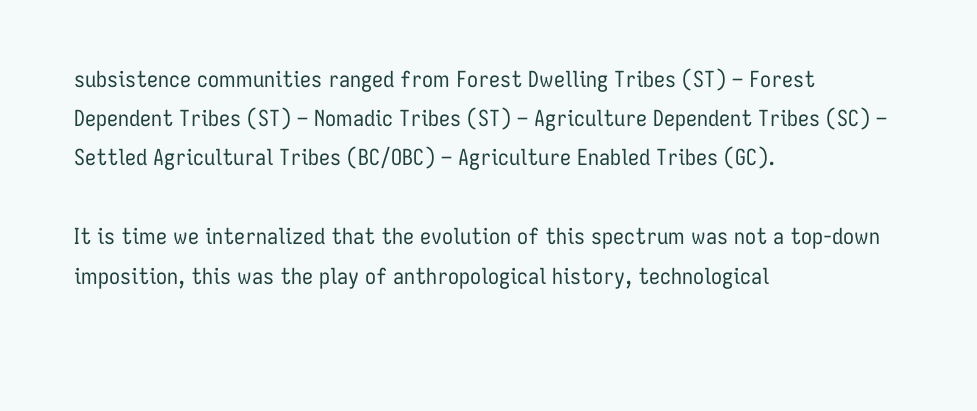subsistence communities ranged from Forest Dwelling Tribes (ST) – Forest Dependent Tribes (ST) – Nomadic Tribes (ST) – Agriculture Dependent Tribes (SC) – Settled Agricultural Tribes (BC/OBC) – Agriculture Enabled Tribes (GC).

It is time we internalized that the evolution of this spectrum was not a top-down imposition, this was the play of anthropological history, technological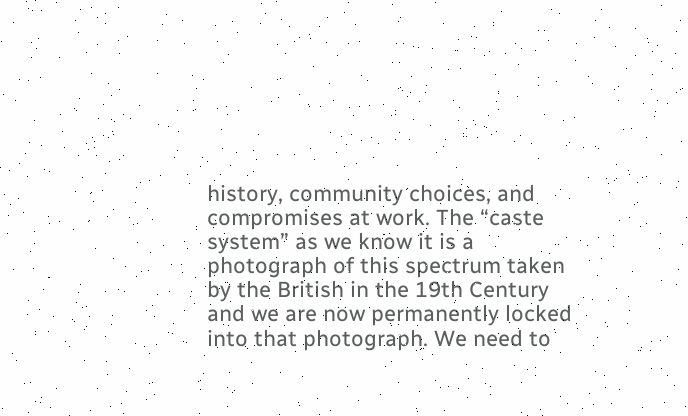history, community choices, and compromises at work. The “caste system” as we know it is a photograph of this spectrum taken by the British in the 19th Century and we are now permanently locked into that photograph. We need to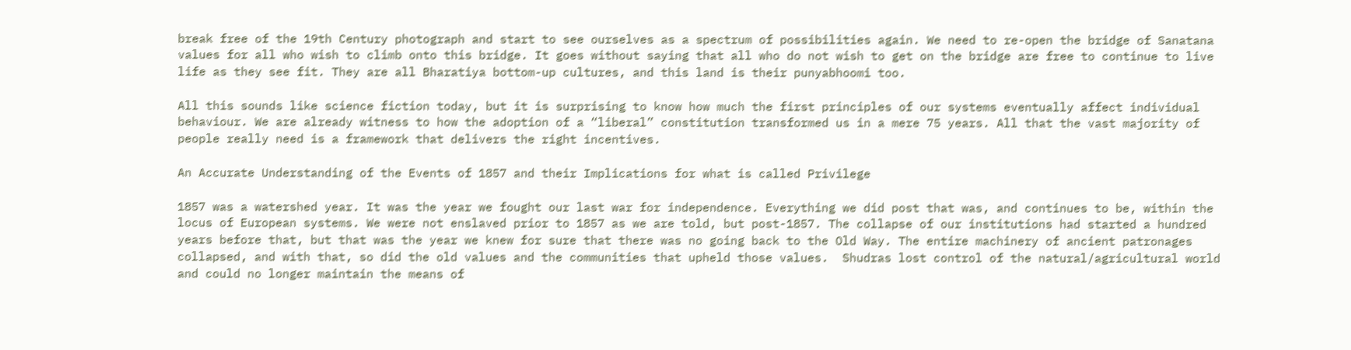break free of the 19th Century photograph and start to see ourselves as a spectrum of possibilities again. We need to re-open the bridge of Sanatana values for all who wish to climb onto this bridge. It goes without saying that all who do not wish to get on the bridge are free to continue to live life as they see fit. They are all Bharatiya bottom-up cultures, and this land is their punyabhoomi too.

All this sounds like science fiction today, but it is surprising to know how much the first principles of our systems eventually affect individual behaviour. We are already witness to how the adoption of a “liberal” constitution transformed us in a mere 75 years. All that the vast majority of people really need is a framework that delivers the right incentives.

An Accurate Understanding of the Events of 1857 and their Implications for what is called Privilege

1857 was a watershed year. It was the year we fought our last war for independence. Everything we did post that was, and continues to be, within the locus of European systems. We were not enslaved prior to 1857 as we are told, but post-1857. The collapse of our institutions had started a hundred years before that, but that was the year we knew for sure that there was no going back to the Old Way. The entire machinery of ancient patronages collapsed, and with that, so did the old values and the communities that upheld those values.  Shudras lost control of the natural/agricultural world and could no longer maintain the means of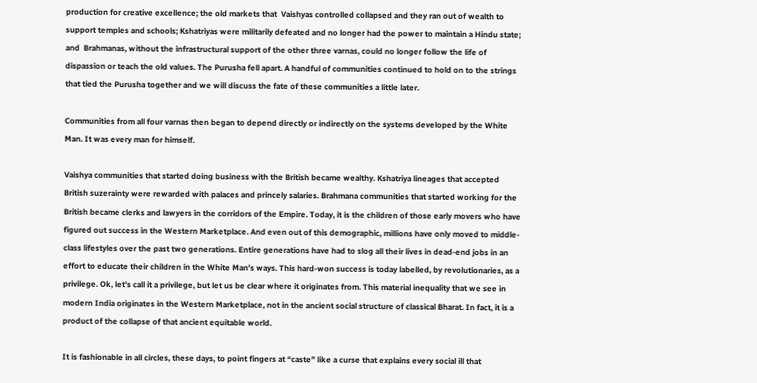production for creative excellence; the old markets that  Vaishyas controlled collapsed and they ran out of wealth to support temples and schools; Kshatriyas were militarily defeated and no longer had the power to maintain a Hindu state; and  Brahmanas, without the infrastructural support of the other three varnas, could no longer follow the life of dispassion or teach the old values. The Purusha fell apart. A handful of communities continued to hold on to the strings that tied the Purusha together and we will discuss the fate of these communities a little later.

Communities from all four varnas then began to depend directly or indirectly on the systems developed by the White Man. It was every man for himself.

Vaishya communities that started doing business with the British became wealthy. Kshatriya lineages that accepted British suzerainty were rewarded with palaces and princely salaries. Brahmana communities that started working for the British became clerks and lawyers in the corridors of the Empire. Today, it is the children of those early movers who have figured out success in the Western Marketplace. And even out of this demographic, millions have only moved to middle-class lifestyles over the past two generations. Entire generations have had to slog all their lives in dead-end jobs in an effort to educate their children in the White Man’s ways. This hard-won success is today labelled, by revolutionaries, as a privilege. Ok, let’s call it a privilege, but let us be clear where it originates from. This material inequality that we see in modern India originates in the Western Marketplace, not in the ancient social structure of classical Bharat. In fact, it is a product of the collapse of that ancient equitable world.

It is fashionable in all circles, these days, to point fingers at “caste” like a curse that explains every social ill that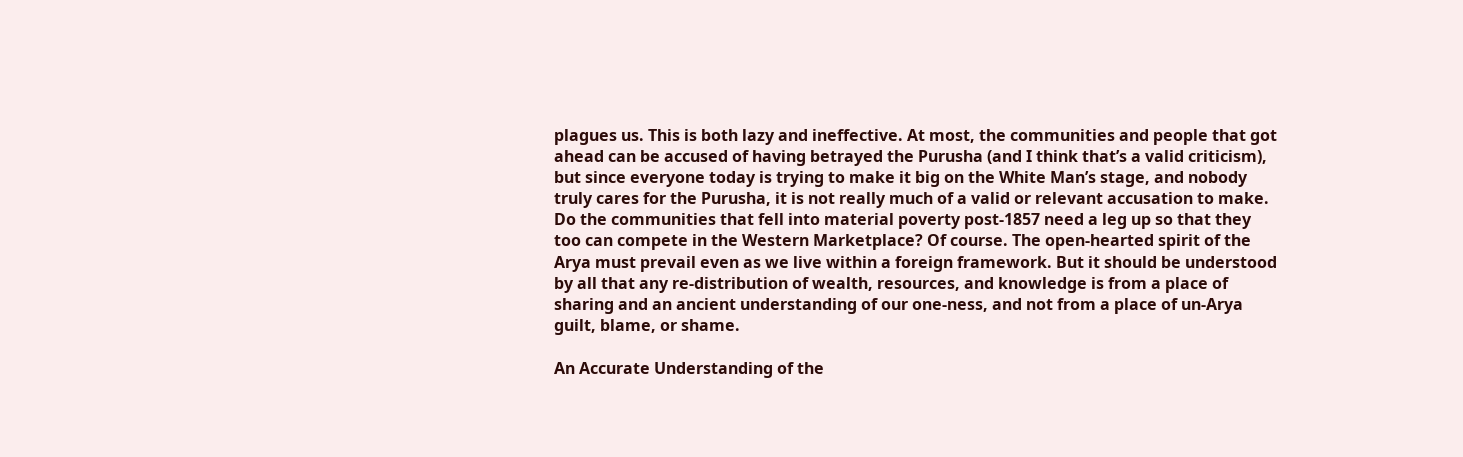plagues us. This is both lazy and ineffective. At most, the communities and people that got ahead can be accused of having betrayed the Purusha (and I think that’s a valid criticism), but since everyone today is trying to make it big on the White Man’s stage, and nobody truly cares for the Purusha, it is not really much of a valid or relevant accusation to make. Do the communities that fell into material poverty post-1857 need a leg up so that they too can compete in the Western Marketplace? Of course. The open-hearted spirit of the Arya must prevail even as we live within a foreign framework. But it should be understood by all that any re-distribution of wealth, resources, and knowledge is from a place of sharing and an ancient understanding of our one-ness, and not from a place of un-Arya guilt, blame, or shame.

An Accurate Understanding of the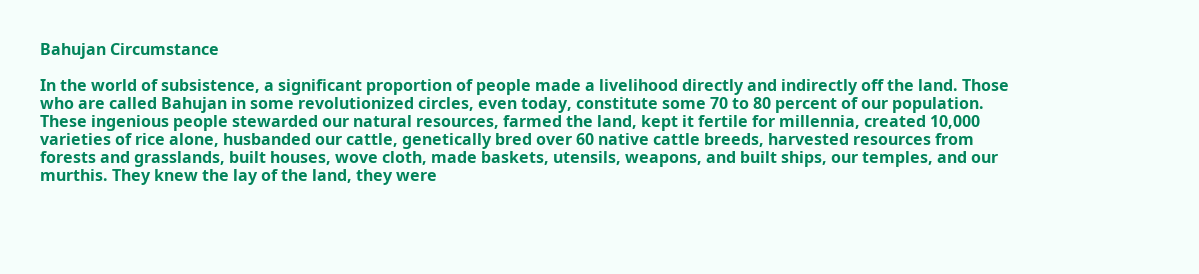Bahujan Circumstance

In the world of subsistence, a significant proportion of people made a livelihood directly and indirectly off the land. Those who are called Bahujan in some revolutionized circles, even today, constitute some 70 to 80 percent of our population. These ingenious people stewarded our natural resources, farmed the land, kept it fertile for millennia, created 10,000 varieties of rice alone, husbanded our cattle, genetically bred over 60 native cattle breeds, harvested resources from forests and grasslands, built houses, wove cloth, made baskets, utensils, weapons, and built ships, our temples, and our murthis. They knew the lay of the land, they were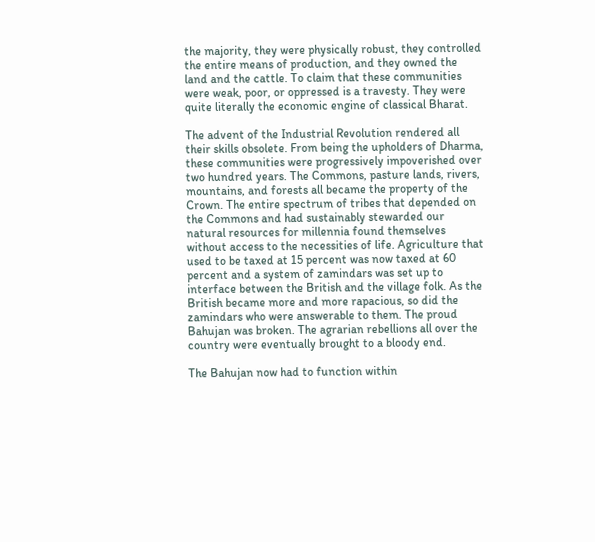the majority, they were physically robust, they controlled the entire means of production, and they owned the land and the cattle. To claim that these communities were weak, poor, or oppressed is a travesty. They were quite literally the economic engine of classical Bharat.

The advent of the Industrial Revolution rendered all their skills obsolete. From being the upholders of Dharma, these communities were progressively impoverished over two hundred years. The Commons, pasture lands, rivers, mountains, and forests all became the property of the Crown. The entire spectrum of tribes that depended on the Commons and had sustainably stewarded our natural resources for millennia found themselves without access to the necessities of life. Agriculture that used to be taxed at 15 percent was now taxed at 60 percent and a system of zamindars was set up to interface between the British and the village folk. As the British became more and more rapacious, so did the zamindars who were answerable to them. The proud Bahujan was broken. The agrarian rebellions all over the country were eventually brought to a bloody end.

The Bahujan now had to function within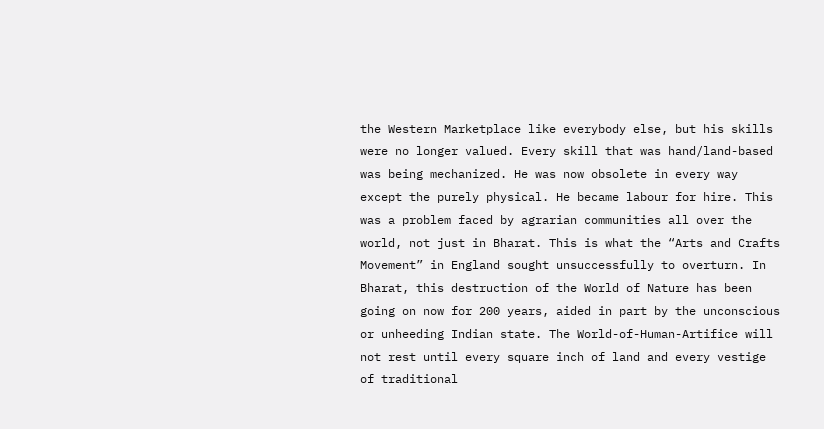the Western Marketplace like everybody else, but his skills were no longer valued. Every skill that was hand/land-based was being mechanized. He was now obsolete in every way except the purely physical. He became labour for hire. This was a problem faced by agrarian communities all over the world, not just in Bharat. This is what the “Arts and Crafts Movement” in England sought unsuccessfully to overturn. In Bharat, this destruction of the World of Nature has been going on now for 200 years, aided in part by the unconscious or unheeding Indian state. The World-of-Human-Artifice will not rest until every square inch of land and every vestige of traditional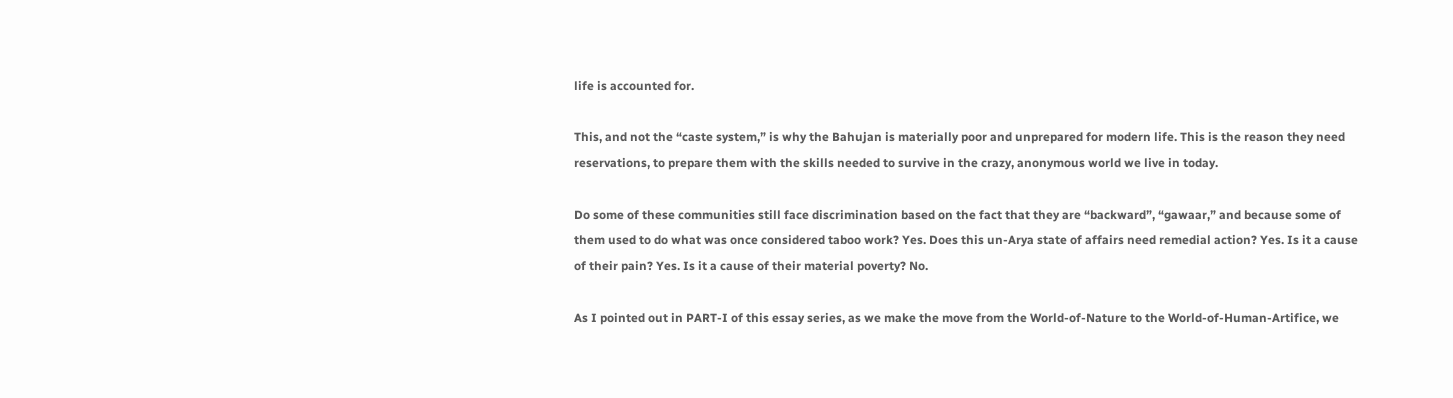life is accounted for.

This, and not the “caste system,” is why the Bahujan is materially poor and unprepared for modern life. This is the reason they need reservations, to prepare them with the skills needed to survive in the crazy, anonymous world we live in today.

Do some of these communities still face discrimination based on the fact that they are “backward”, “gawaar,” and because some of them used to do what was once considered taboo work? Yes. Does this un-Arya state of affairs need remedial action? Yes. Is it a cause of their pain? Yes. Is it a cause of their material poverty? No.

As I pointed out in PART-I of this essay series, as we make the move from the World-of-Nature to the World-of-Human-Artifice, we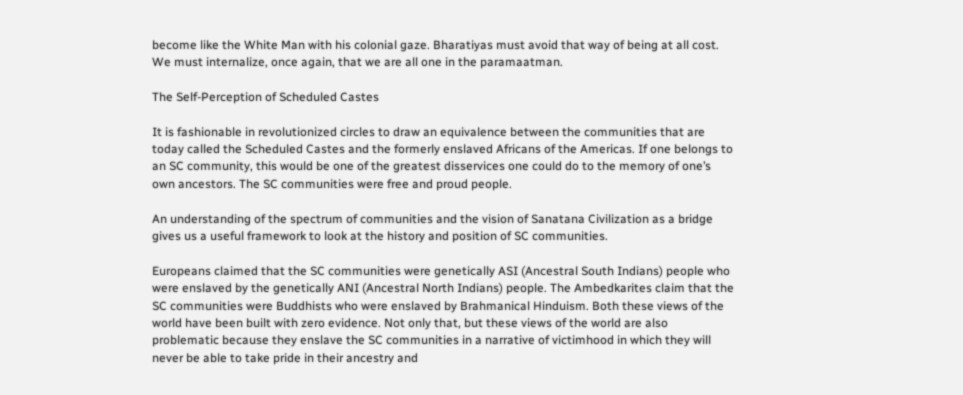become like the White Man with his colonial gaze. Bharatiyas must avoid that way of being at all cost. We must internalize, once again, that we are all one in the paramaatman.

The Self-Perception of Scheduled Castes

It is fashionable in revolutionized circles to draw an equivalence between the communities that are today called the Scheduled Castes and the formerly enslaved Africans of the Americas. If one belongs to an SC community, this would be one of the greatest disservices one could do to the memory of one’s own ancestors. The SC communities were free and proud people.

An understanding of the spectrum of communities and the vision of Sanatana Civilization as a bridge gives us a useful framework to look at the history and position of SC communities.

Europeans claimed that the SC communities were genetically ASI (Ancestral South Indians) people who were enslaved by the genetically ANI (Ancestral North Indians) people. The Ambedkarites claim that the SC communities were Buddhists who were enslaved by Brahmanical Hinduism. Both these views of the world have been built with zero evidence. Not only that, but these views of the world are also problematic because they enslave the SC communities in a narrative of victimhood in which they will never be able to take pride in their ancestry and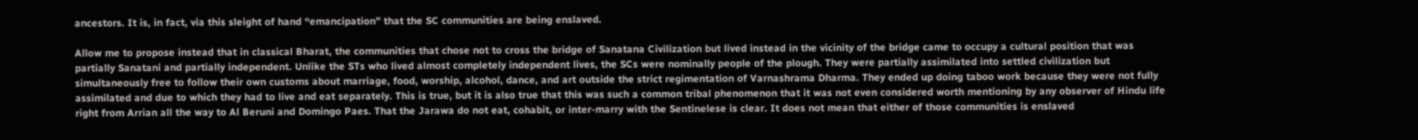ancestors. It is, in fact, via this sleight of hand “emancipation” that the SC communities are being enslaved.

Allow me to propose instead that in classical Bharat, the communities that chose not to cross the bridge of Sanatana Civilization but lived instead in the vicinity of the bridge came to occupy a cultural position that was partially Sanatani and partially independent. Unlike the STs who lived almost completely independent lives, the SCs were nominally people of the plough. They were partially assimilated into settled civilization but simultaneously free to follow their own customs about marriage, food, worship, alcohol, dance, and art outside the strict regimentation of Varnashrama Dharma. They ended up doing taboo work because they were not fully assimilated and due to which they had to live and eat separately. This is true, but it is also true that this was such a common tribal phenomenon that it was not even considered worth mentioning by any observer of Hindu life right from Arrian all the way to Al Beruni and Domingo Paes. That the Jarawa do not eat, cohabit, or inter-marry with the Sentinelese is clear. It does not mean that either of those communities is enslaved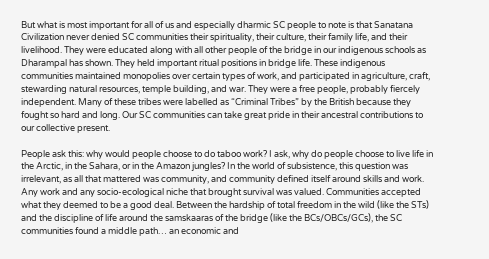But what is most important for all of us and especially dharmic SC people to note is that Sanatana Civilization never denied SC communities their spirituality, their culture, their family life, and their livelihood. They were educated along with all other people of the bridge in our indigenous schools as Dharampal has shown. They held important ritual positions in bridge life. These indigenous communities maintained monopolies over certain types of work, and participated in agriculture, craft, stewarding natural resources, temple building, and war. They were a free people, probably fiercely independent. Many of these tribes were labelled as “Criminal Tribes” by the British because they fought so hard and long. Our SC communities can take great pride in their ancestral contributions to our collective present.

People ask this: why would people choose to do taboo work? I ask, why do people choose to live life in the Arctic, in the Sahara, or in the Amazon jungles? In the world of subsistence, this question was irrelevant, as all that mattered was community, and community defined itself around skills and work. Any work and any socio-ecological niche that brought survival was valued. Communities accepted what they deemed to be a good deal. Between the hardship of total freedom in the wild (like the STs) and the discipline of life around the samskaaras of the bridge (like the BCs/OBCs/GCs), the SC communities found a middle path… an economic and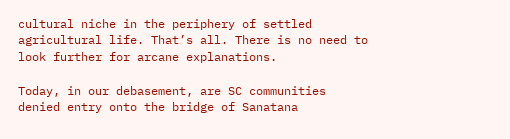cultural niche in the periphery of settled agricultural life. That’s all. There is no need to look further for arcane explanations.

Today, in our debasement, are SC communities denied entry onto the bridge of Sanatana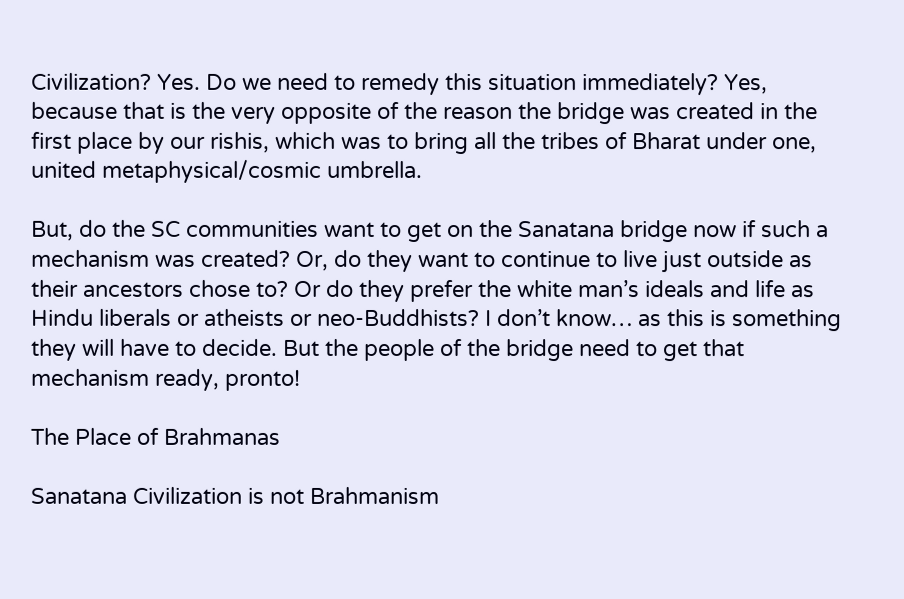Civilization? Yes. Do we need to remedy this situation immediately? Yes, because that is the very opposite of the reason the bridge was created in the first place by our rishis, which was to bring all the tribes of Bharat under one, united metaphysical/cosmic umbrella.

But, do the SC communities want to get on the Sanatana bridge now if such a mechanism was created? Or, do they want to continue to live just outside as their ancestors chose to? Or do they prefer the white man’s ideals and life as Hindu liberals or atheists or neo-Buddhists? I don’t know… as this is something they will have to decide. But the people of the bridge need to get that mechanism ready, pronto!

The Place of Brahmanas

Sanatana Civilization is not Brahmanism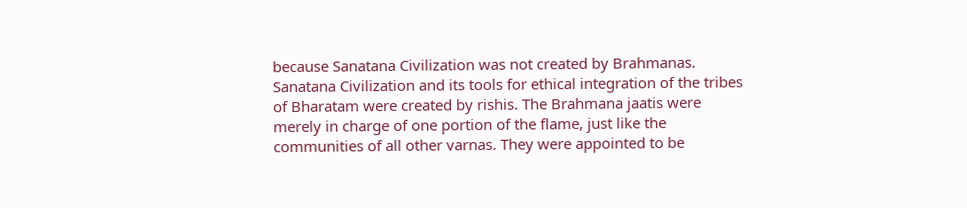because Sanatana Civilization was not created by Brahmanas. Sanatana Civilization and its tools for ethical integration of the tribes of Bharatam were created by rishis. The Brahmana jaatis were merely in charge of one portion of the flame, just like the communities of all other varnas. They were appointed to be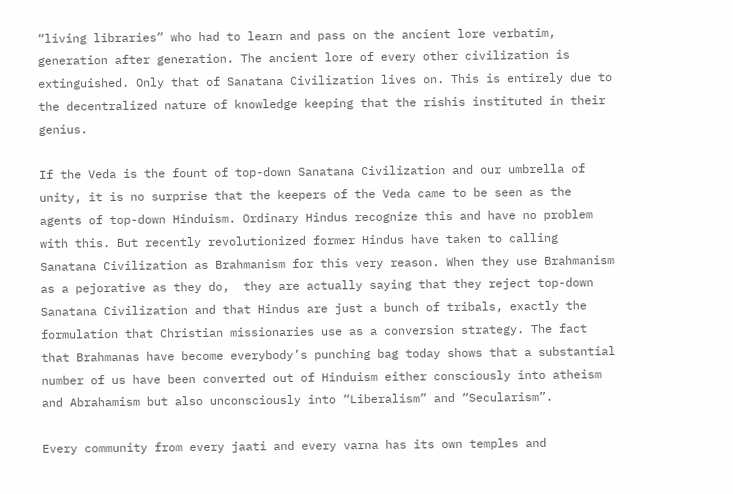“living libraries” who had to learn and pass on the ancient lore verbatim, generation after generation. The ancient lore of every other civilization is extinguished. Only that of Sanatana Civilization lives on. This is entirely due to the decentralized nature of knowledge keeping that the rishis instituted in their genius.

If the Veda is the fount of top-down Sanatana Civilization and our umbrella of unity, it is no surprise that the keepers of the Veda came to be seen as the agents of top-down Hinduism. Ordinary Hindus recognize this and have no problem with this. But recently revolutionized former Hindus have taken to calling Sanatana Civilization as Brahmanism for this very reason. When they use Brahmanism as a pejorative as they do,  they are actually saying that they reject top-down Sanatana Civilization and that Hindus are just a bunch of tribals, exactly the formulation that Christian missionaries use as a conversion strategy. The fact that Brahmanas have become everybody’s punching bag today shows that a substantial number of us have been converted out of Hinduism either consciously into atheism and Abrahamism but also unconsciously into “Liberalism” and “Secularism”.

Every community from every jaati and every varna has its own temples and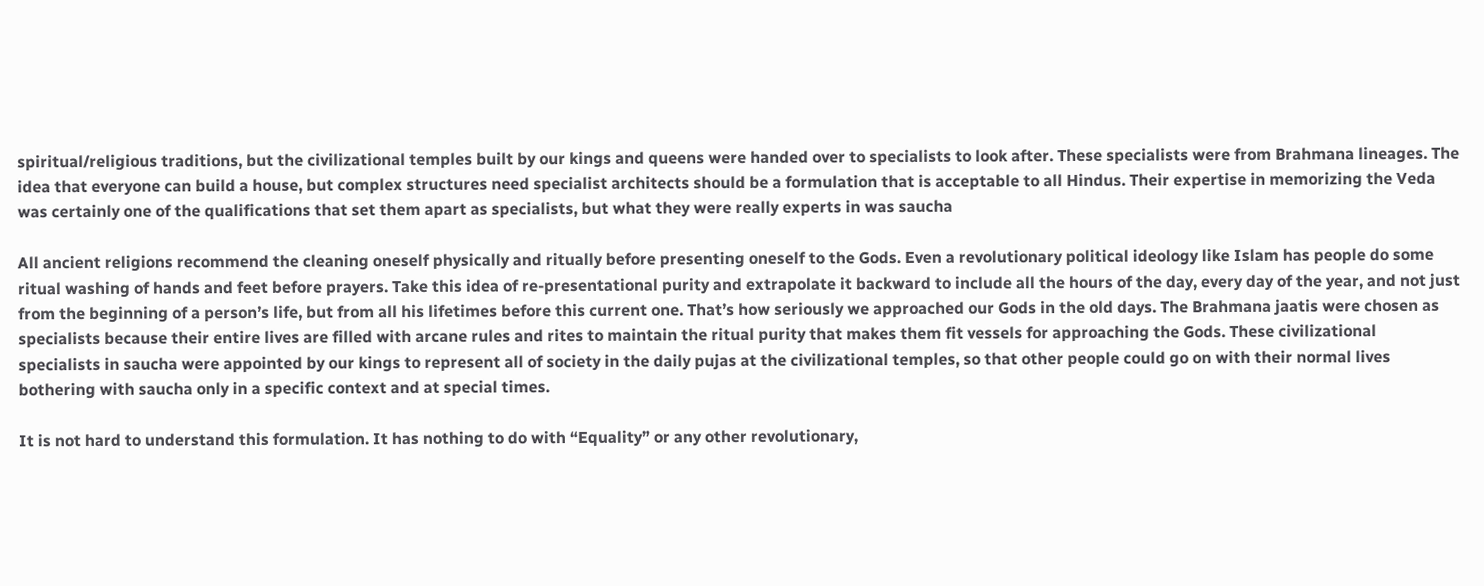spiritual/religious traditions, but the civilizational temples built by our kings and queens were handed over to specialists to look after. These specialists were from Brahmana lineages. The idea that everyone can build a house, but complex structures need specialist architects should be a formulation that is acceptable to all Hindus. Their expertise in memorizing the Veda was certainly one of the qualifications that set them apart as specialists, but what they were really experts in was saucha

All ancient religions recommend the cleaning oneself physically and ritually before presenting oneself to the Gods. Even a revolutionary political ideology like Islam has people do some ritual washing of hands and feet before prayers. Take this idea of re-presentational purity and extrapolate it backward to include all the hours of the day, every day of the year, and not just from the beginning of a person’s life, but from all his lifetimes before this current one. That’s how seriously we approached our Gods in the old days. The Brahmana jaatis were chosen as specialists because their entire lives are filled with arcane rules and rites to maintain the ritual purity that makes them fit vessels for approaching the Gods. These civilizational specialists in saucha were appointed by our kings to represent all of society in the daily pujas at the civilizational temples, so that other people could go on with their normal lives bothering with saucha only in a specific context and at special times.

It is not hard to understand this formulation. It has nothing to do with “Equality” or any other revolutionary,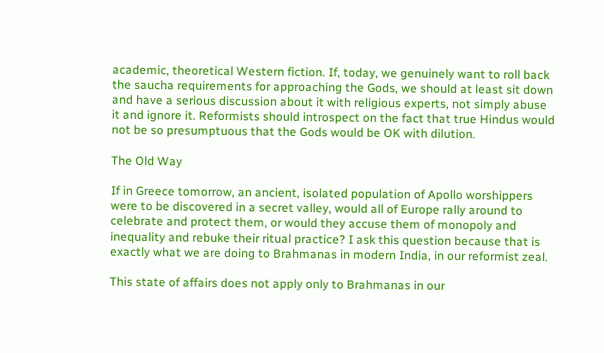academic, theoretical Western fiction. If, today, we genuinely want to roll back the saucha requirements for approaching the Gods, we should at least sit down and have a serious discussion about it with religious experts, not simply abuse it and ignore it. Reformists should introspect on the fact that true Hindus would not be so presumptuous that the Gods would be OK with dilution.

The Old Way

If in Greece tomorrow, an ancient, isolated population of Apollo worshippers were to be discovered in a secret valley, would all of Europe rally around to celebrate and protect them, or would they accuse them of monopoly and inequality and rebuke their ritual practice? I ask this question because that is exactly what we are doing to Brahmanas in modern India, in our reformist zeal.

This state of affairs does not apply only to Brahmanas in our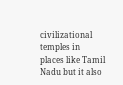civilizational temples in places like Tamil Nadu but it also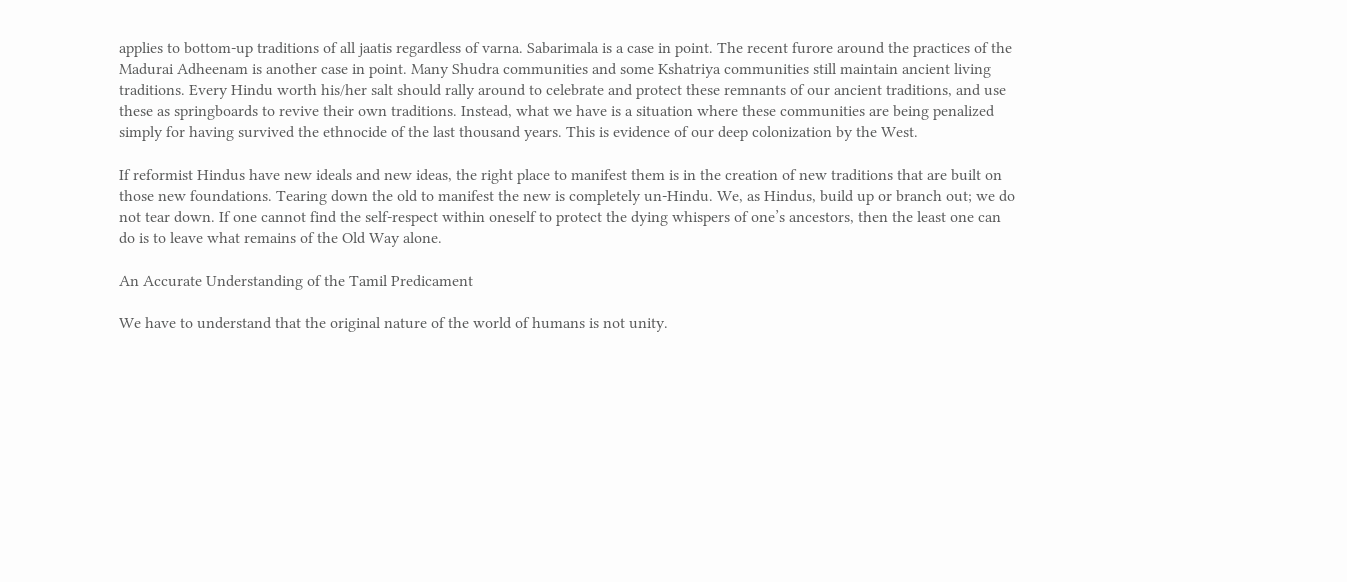applies to bottom-up traditions of all jaatis regardless of varna. Sabarimala is a case in point. The recent furore around the practices of the Madurai Adheenam is another case in point. Many Shudra communities and some Kshatriya communities still maintain ancient living traditions. Every Hindu worth his/her salt should rally around to celebrate and protect these remnants of our ancient traditions, and use these as springboards to revive their own traditions. Instead, what we have is a situation where these communities are being penalized simply for having survived the ethnocide of the last thousand years. This is evidence of our deep colonization by the West.

If reformist Hindus have new ideals and new ideas, the right place to manifest them is in the creation of new traditions that are built on those new foundations. Tearing down the old to manifest the new is completely un-Hindu. We, as Hindus, build up or branch out; we do not tear down. If one cannot find the self-respect within oneself to protect the dying whispers of one’s ancestors, then the least one can do is to leave what remains of the Old Way alone.

An Accurate Understanding of the Tamil Predicament

We have to understand that the original nature of the world of humans is not unity.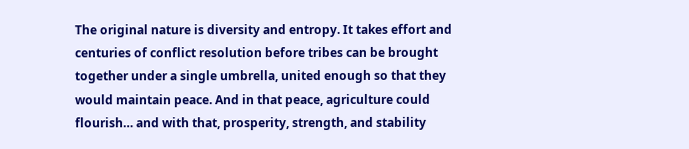The original nature is diversity and entropy. It takes effort and centuries of conflict resolution before tribes can be brought together under a single umbrella, united enough so that they would maintain peace. And in that peace, agriculture could flourish… and with that, prosperity, strength, and stability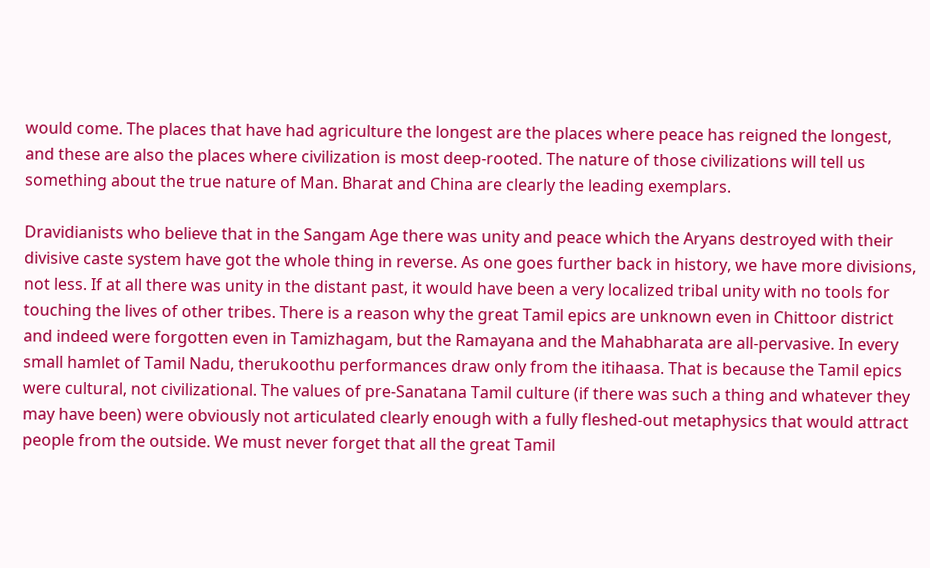would come. The places that have had agriculture the longest are the places where peace has reigned the longest, and these are also the places where civilization is most deep-rooted. The nature of those civilizations will tell us something about the true nature of Man. Bharat and China are clearly the leading exemplars.

Dravidianists who believe that in the Sangam Age there was unity and peace which the Aryans destroyed with their divisive caste system have got the whole thing in reverse. As one goes further back in history, we have more divisions, not less. If at all there was unity in the distant past, it would have been a very localized tribal unity with no tools for touching the lives of other tribes. There is a reason why the great Tamil epics are unknown even in Chittoor district and indeed were forgotten even in Tamizhagam, but the Ramayana and the Mahabharata are all-pervasive. In every small hamlet of Tamil Nadu, therukoothu performances draw only from the itihaasa. That is because the Tamil epics were cultural, not civilizational. The values of pre-Sanatana Tamil culture (if there was such a thing and whatever they may have been) were obviously not articulated clearly enough with a fully fleshed-out metaphysics that would attract people from the outside. We must never forget that all the great Tamil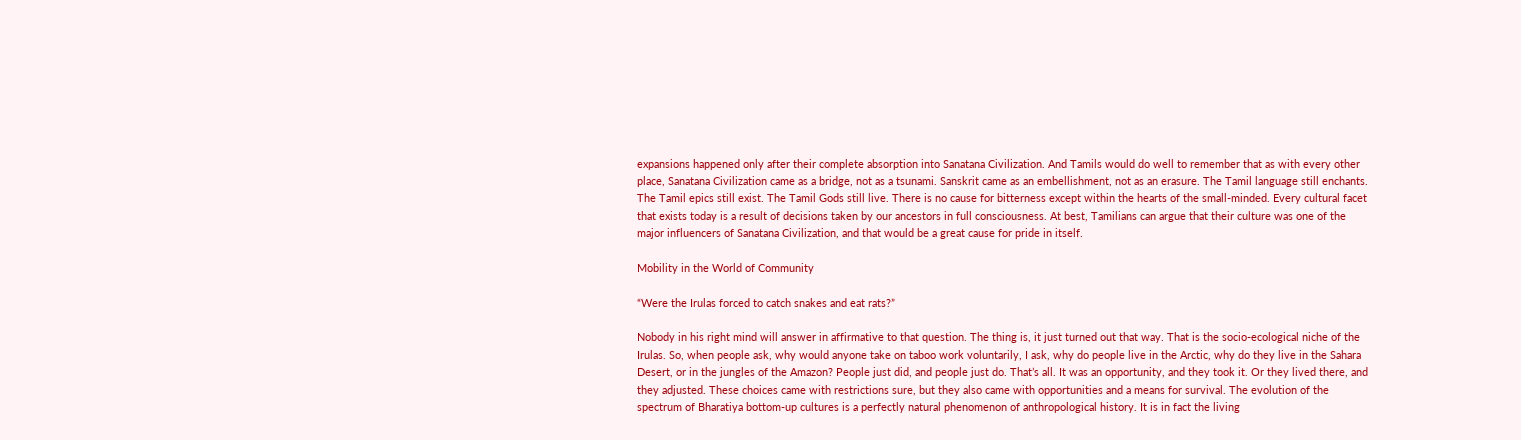expansions happened only after their complete absorption into Sanatana Civilization. And Tamils would do well to remember that as with every other place, Sanatana Civilization came as a bridge, not as a tsunami. Sanskrit came as an embellishment, not as an erasure. The Tamil language still enchants. The Tamil epics still exist. The Tamil Gods still live. There is no cause for bitterness except within the hearts of the small-minded. Every cultural facet that exists today is a result of decisions taken by our ancestors in full consciousness. At best, Tamilians can argue that their culture was one of the major influencers of Sanatana Civilization, and that would be a great cause for pride in itself.

Mobility in the World of Community

“Were the Irulas forced to catch snakes and eat rats?”

Nobody in his right mind will answer in affirmative to that question. The thing is, it just turned out that way. That is the socio-ecological niche of the Irulas. So, when people ask, why would anyone take on taboo work voluntarily, I ask, why do people live in the Arctic, why do they live in the Sahara Desert, or in the jungles of the Amazon? People just did, and people just do. That’s all. It was an opportunity, and they took it. Or they lived there, and they adjusted. These choices came with restrictions sure, but they also came with opportunities and a means for survival. The evolution of the spectrum of Bharatiya bottom-up cultures is a perfectly natural phenomenon of anthropological history. It is in fact the living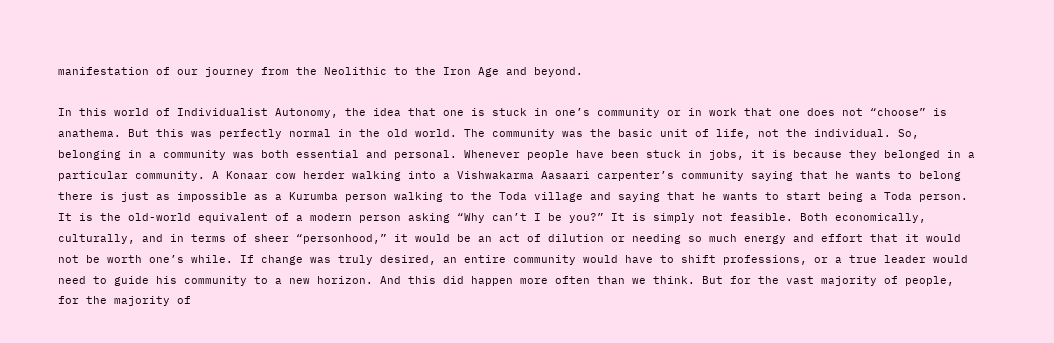manifestation of our journey from the Neolithic to the Iron Age and beyond.

In this world of Individualist Autonomy, the idea that one is stuck in one’s community or in work that one does not “choose” is anathema. But this was perfectly normal in the old world. The community was the basic unit of life, not the individual. So, belonging in a community was both essential and personal. Whenever people have been stuck in jobs, it is because they belonged in a particular community. A Konaar cow herder walking into a Vishwakarma Aasaari carpenter’s community saying that he wants to belong there is just as impossible as a Kurumba person walking to the Toda village and saying that he wants to start being a Toda person. It is the old-world equivalent of a modern person asking “Why can’t I be you?” It is simply not feasible. Both economically, culturally, and in terms of sheer “personhood,” it would be an act of dilution or needing so much energy and effort that it would not be worth one’s while. If change was truly desired, an entire community would have to shift professions, or a true leader would need to guide his community to a new horizon. And this did happen more often than we think. But for the vast majority of people, for the majority of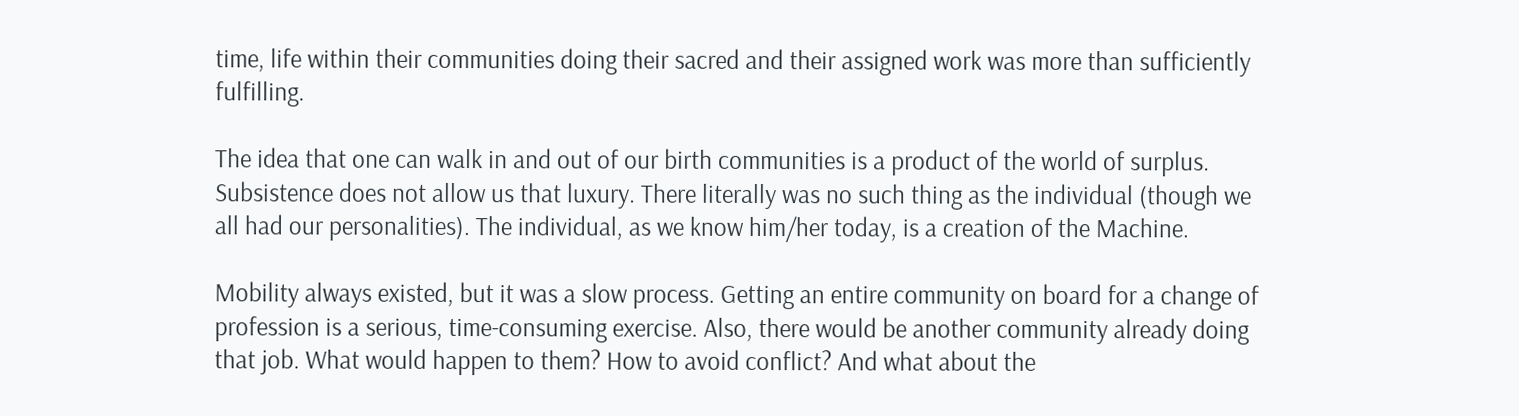time, life within their communities doing their sacred and their assigned work was more than sufficiently fulfilling.

The idea that one can walk in and out of our birth communities is a product of the world of surplus. Subsistence does not allow us that luxury. There literally was no such thing as the individual (though we all had our personalities). The individual, as we know him/her today, is a creation of the Machine.

Mobility always existed, but it was a slow process. Getting an entire community on board for a change of profession is a serious, time-consuming exercise. Also, there would be another community already doing that job. What would happen to them? How to avoid conflict? And what about the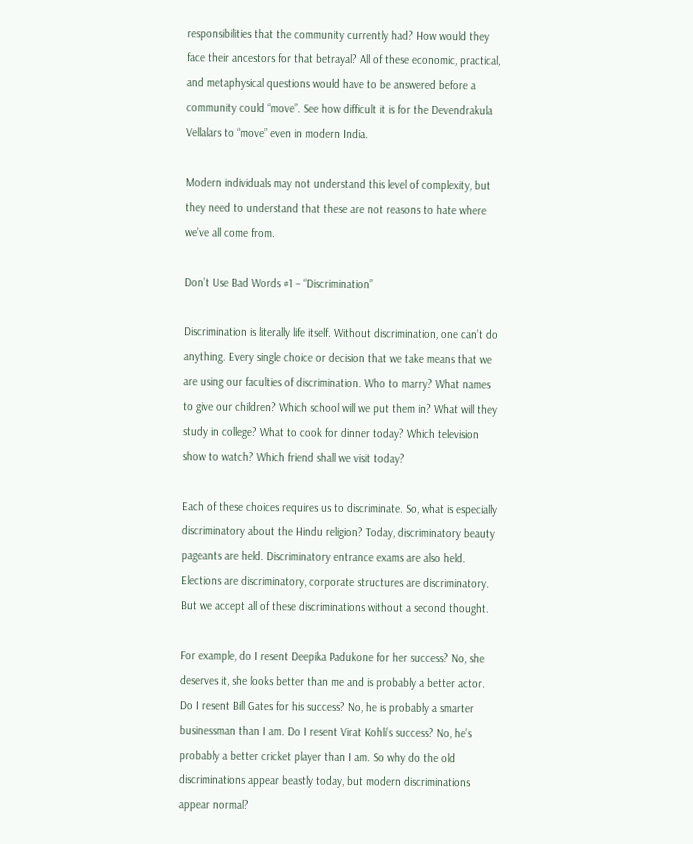responsibilities that the community currently had? How would they face their ancestors for that betrayal? All of these economic, practical, and metaphysical questions would have to be answered before a community could “move”. See how difficult it is for the Devendrakula Vellalars to “move” even in modern India.

Modern individuals may not understand this level of complexity, but they need to understand that these are not reasons to hate where we’ve all come from.

Don’t Use Bad Words #1 – “Discrimination”

Discrimination is literally life itself. Without discrimination, one can’t do anything. Every single choice or decision that we take means that we are using our faculties of discrimination. Who to marry? What names to give our children? Which school will we put them in? What will they study in college? What to cook for dinner today? Which television show to watch? Which friend shall we visit today?

Each of these choices requires us to discriminate. So, what is especially discriminatory about the Hindu religion? Today, discriminatory beauty pageants are held. Discriminatory entrance exams are also held. Elections are discriminatory, corporate structures are discriminatory. But we accept all of these discriminations without a second thought.

For example, do I resent Deepika Padukone for her success? No, she deserves it, she looks better than me and is probably a better actor. Do I resent Bill Gates for his success? No, he is probably a smarter businessman than I am. Do I resent Virat Kohli’s success? No, he’s probably a better cricket player than I am. So why do the old discriminations appear beastly today, but modern discriminations appear normal?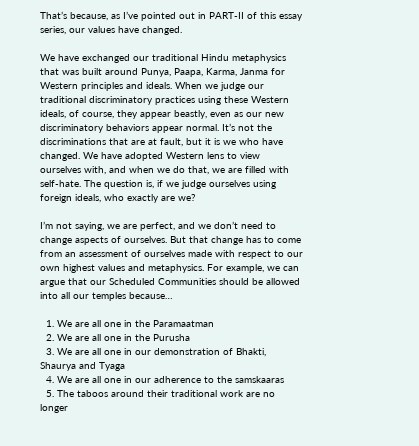That’s because, as I’ve pointed out in PART-II of this essay series, our values have changed.

We have exchanged our traditional Hindu metaphysics that was built around Punya, Paapa, Karma, Janma for Western principles and ideals. When we judge our traditional discriminatory practices using these Western ideals, of course, they appear beastly, even as our new discriminatory behaviors appear normal. It’s not the discriminations that are at fault, but it is we who have changed. We have adopted Western lens to view ourselves with, and when we do that, we are filled with self-hate. The question is, if we judge ourselves using foreign ideals, who exactly are we?

I’m not saying, we are perfect, and we don’t need to change aspects of ourselves. But that change has to come from an assessment of ourselves made with respect to our own highest values and metaphysics. For example, we can argue that our Scheduled Communities should be allowed into all our temples because…

  1. We are all one in the Paramaatman
  2. We are all one in the Purusha
  3. We are all one in our demonstration of Bhakti, Shaurya and Tyaga
  4. We are all one in our adherence to the samskaaras
  5. The taboos around their traditional work are no longer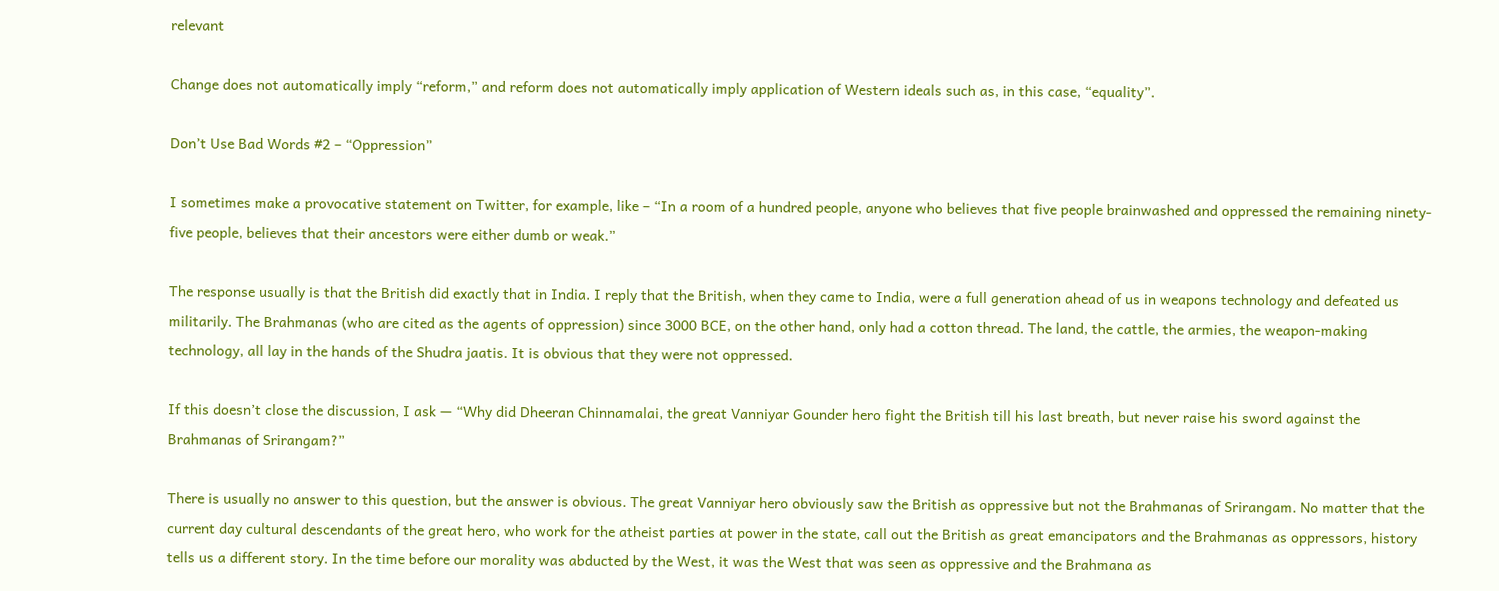relevant

Change does not automatically imply “reform,” and reform does not automatically imply application of Western ideals such as, in this case, “equality”.

Don’t Use Bad Words #2 – “Oppression”

I sometimes make a provocative statement on Twitter, for example, like – “In a room of a hundred people, anyone who believes that five people brainwashed and oppressed the remaining ninety-five people, believes that their ancestors were either dumb or weak.”

The response usually is that the British did exactly that in India. I reply that the British, when they came to India, were a full generation ahead of us in weapons technology and defeated us militarily. The Brahmanas (who are cited as the agents of oppression) since 3000 BCE, on the other hand, only had a cotton thread. The land, the cattle, the armies, the weapon-making technology, all lay in the hands of the Shudra jaatis. It is obvious that they were not oppressed.

If this doesn’t close the discussion, I ask — “Why did Dheeran Chinnamalai, the great Vanniyar Gounder hero fight the British till his last breath, but never raise his sword against the Brahmanas of Srirangam?”

There is usually no answer to this question, but the answer is obvious. The great Vanniyar hero obviously saw the British as oppressive but not the Brahmanas of Srirangam. No matter that the current day cultural descendants of the great hero, who work for the atheist parties at power in the state, call out the British as great emancipators and the Brahmanas as oppressors, history tells us a different story. In the time before our morality was abducted by the West, it was the West that was seen as oppressive and the Brahmana as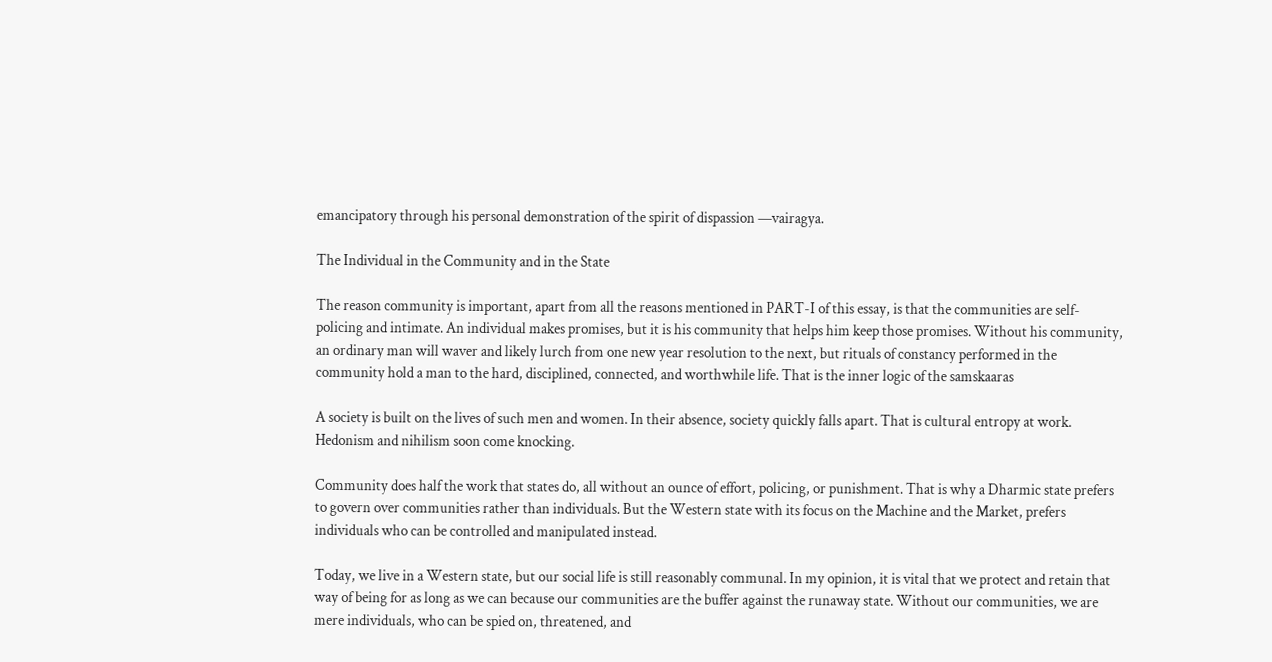emancipatory through his personal demonstration of the spirit of dispassion —vairagya.

The Individual in the Community and in the State

The reason community is important, apart from all the reasons mentioned in PART-I of this essay, is that the communities are self-policing and intimate. An individual makes promises, but it is his community that helps him keep those promises. Without his community, an ordinary man will waver and likely lurch from one new year resolution to the next, but rituals of constancy performed in the community hold a man to the hard, disciplined, connected, and worthwhile life. That is the inner logic of the samskaaras

A society is built on the lives of such men and women. In their absence, society quickly falls apart. That is cultural entropy at work. Hedonism and nihilism soon come knocking.

Community does half the work that states do, all without an ounce of effort, policing, or punishment. That is why a Dharmic state prefers to govern over communities rather than individuals. But the Western state with its focus on the Machine and the Market, prefers individuals who can be controlled and manipulated instead.

Today, we live in a Western state, but our social life is still reasonably communal. In my opinion, it is vital that we protect and retain that way of being for as long as we can because our communities are the buffer against the runaway state. Without our communities, we are mere individuals, who can be spied on, threatened, and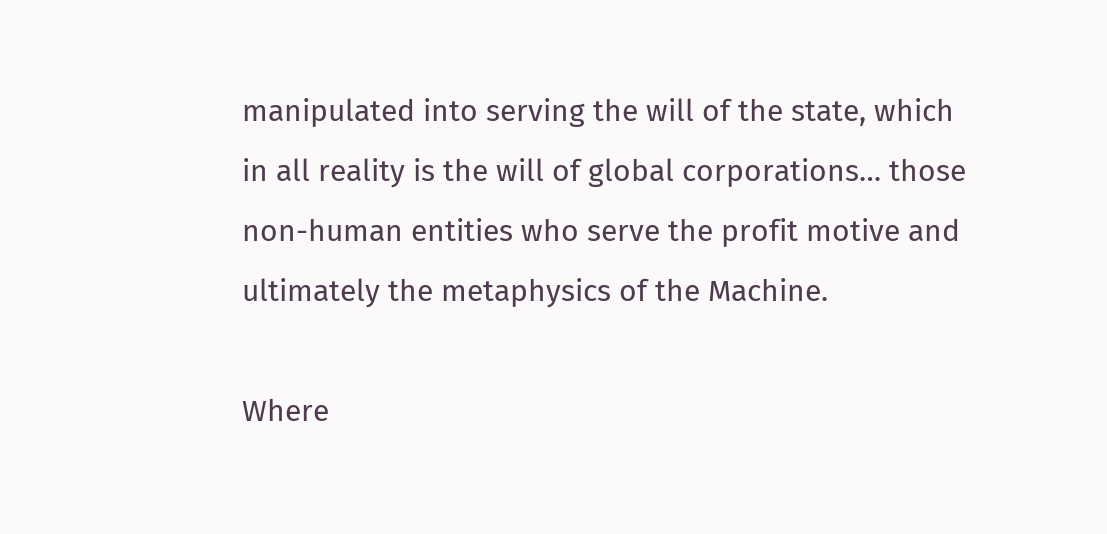manipulated into serving the will of the state, which in all reality is the will of global corporations… those non-human entities who serve the profit motive and ultimately the metaphysics of the Machine.

Where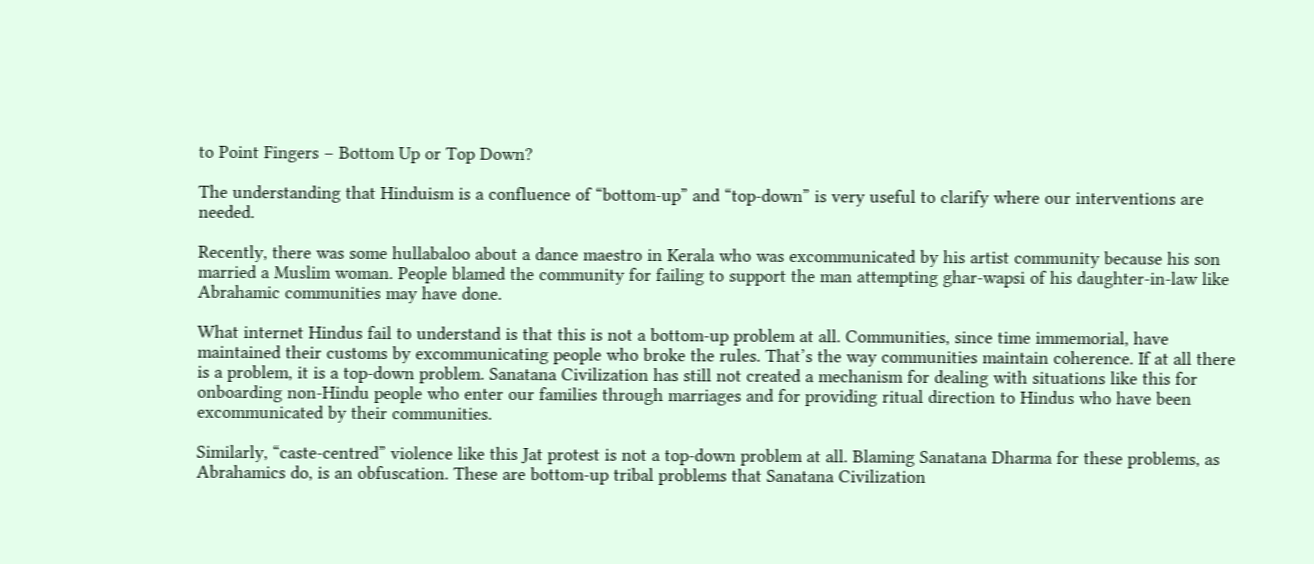to Point Fingers – Bottom Up or Top Down?

The understanding that Hinduism is a confluence of “bottom-up” and “top-down” is very useful to clarify where our interventions are needed.

Recently, there was some hullabaloo about a dance maestro in Kerala who was excommunicated by his artist community because his son married a Muslim woman. People blamed the community for failing to support the man attempting ghar-wapsi of his daughter-in-law like Abrahamic communities may have done.

What internet Hindus fail to understand is that this is not a bottom-up problem at all. Communities, since time immemorial, have maintained their customs by excommunicating people who broke the rules. That’s the way communities maintain coherence. If at all there is a problem, it is a top-down problem. Sanatana Civilization has still not created a mechanism for dealing with situations like this for onboarding non-Hindu people who enter our families through marriages and for providing ritual direction to Hindus who have been excommunicated by their communities.

Similarly, “caste-centred” violence like this Jat protest is not a top-down problem at all. Blaming Sanatana Dharma for these problems, as Abrahamics do, is an obfuscation. These are bottom-up tribal problems that Sanatana Civilization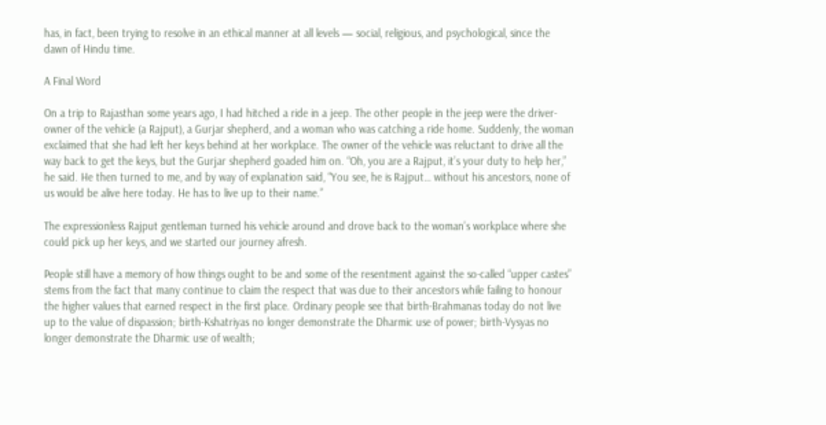has, in fact, been trying to resolve in an ethical manner at all levels — social, religious, and psychological, since the dawn of Hindu time.

A Final Word

On a trip to Rajasthan some years ago, I had hitched a ride in a jeep. The other people in the jeep were the driver-owner of the vehicle (a Rajput), a Gurjar shepherd, and a woman who was catching a ride home. Suddenly, the woman exclaimed that she had left her keys behind at her workplace. The owner of the vehicle was reluctant to drive all the way back to get the keys, but the Gurjar shepherd goaded him on. “Oh, you are a Rajput, it’s your duty to help her,” he said. He then turned to me, and by way of explanation said, “You see, he is Rajput… without his ancestors, none of us would be alive here today. He has to live up to their name.”

The expressionless Rajput gentleman turned his vehicle around and drove back to the woman’s workplace where she could pick up her keys, and we started our journey afresh.

People still have a memory of how things ought to be and some of the resentment against the so-called “upper castes” stems from the fact that many continue to claim the respect that was due to their ancestors while failing to honour the higher values that earned respect in the first place. Ordinary people see that birth-Brahmanas today do not live up to the value of dispassion; birth-Kshatriyas no longer demonstrate the Dharmic use of power; birth-Vysyas no longer demonstrate the Dharmic use of wealth;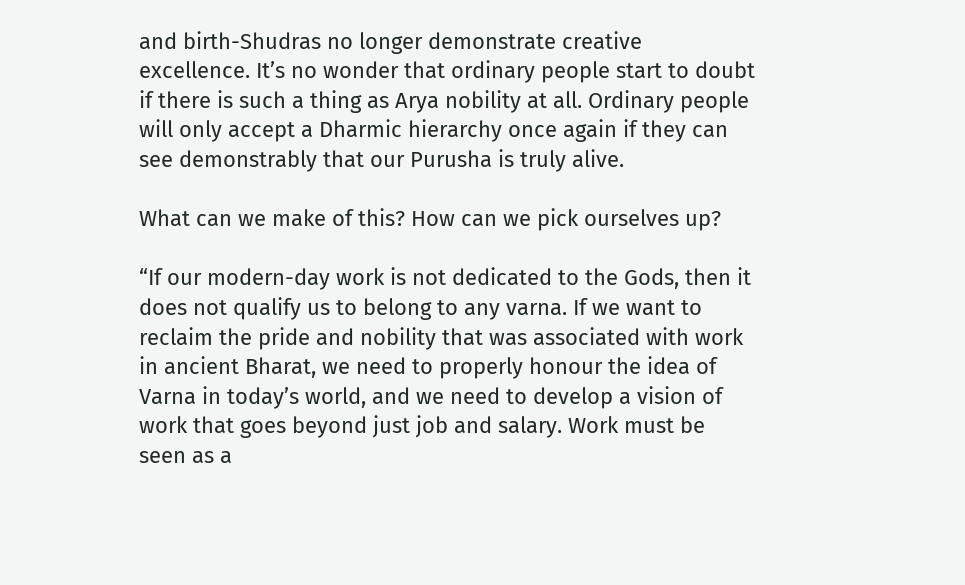and birth-Shudras no longer demonstrate creative excellence. It’s no wonder that ordinary people start to doubt if there is such a thing as Arya nobility at all. Ordinary people will only accept a Dharmic hierarchy once again if they can see demonstrably that our Purusha is truly alive.

What can we make of this? How can we pick ourselves up?

“If our modern-day work is not dedicated to the Gods, then it does not qualify us to belong to any varna. If we want to reclaim the pride and nobility that was associated with work in ancient Bharat, we need to properly honour the idea of Varna in today’s world, and we need to develop a vision of work that goes beyond just job and salary. Work must be seen as a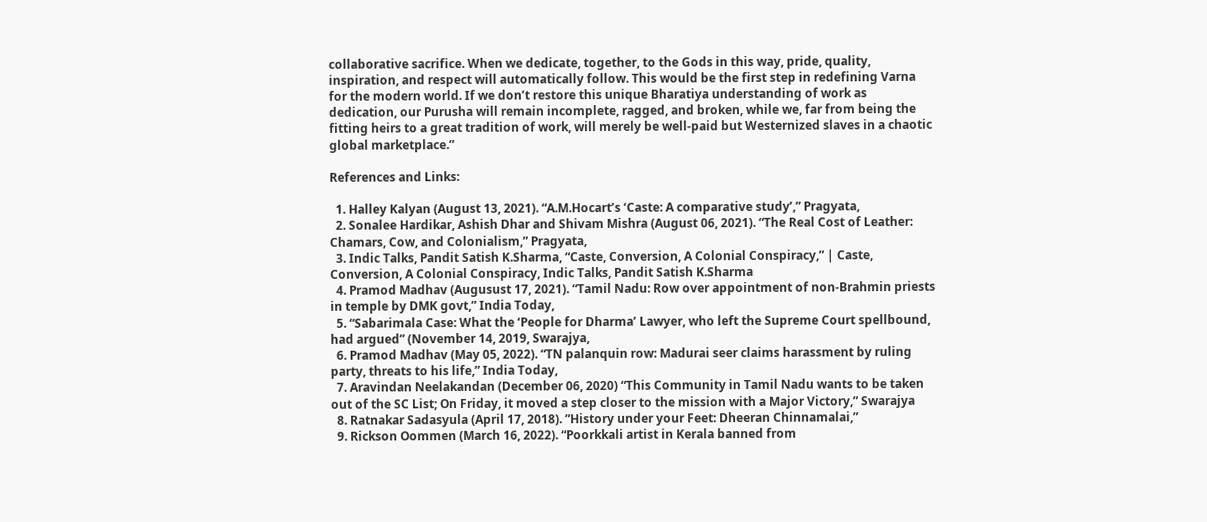collaborative sacrifice. When we dedicate, together, to the Gods in this way, pride, quality, inspiration, and respect will automatically follow. This would be the first step in redefining Varna for the modern world. If we don’t restore this unique Bharatiya understanding of work as dedication, our Purusha will remain incomplete, ragged, and broken, while we, far from being the fitting heirs to a great tradition of work, will merely be well-paid but Westernized slaves in a chaotic global marketplace.”

References and Links:

  1. Halley Kalyan (August 13, 2021). “A.M.Hocart’s ‘Caste: A comparative study’,” Pragyata,
  2. Sonalee Hardikar, Ashish Dhar and Shivam Mishra (August 06, 2021). “The Real Cost of Leather: Chamars, Cow, and Colonialism,” Pragyata,
  3. Indic Talks, Pandit Satish K.Sharma, “Caste, Conversion, A Colonial Conspiracy,” | Caste, Conversion, A Colonial Conspiracy, Indic Talks, Pandit Satish K.Sharma
  4. Pramod Madhav (Augusust 17, 2021). “Tamil Nadu: Row over appointment of non-Brahmin priests in temple by DMK govt,” India Today,
  5. “Sabarimala Case: What the ‘People for Dharma’ Lawyer, who left the Supreme Court spellbound, had argued” (November 14, 2019, Swarajya,
  6. Pramod Madhav (May 05, 2022). “TN palanquin row: Madurai seer claims harassment by ruling party, threats to his life,” India Today,
  7. Aravindan Neelakandan (December 06, 2020) “This Community in Tamil Nadu wants to be taken out of the SC List; On Friday, it moved a step closer to the mission with a Major Victory,” Swarajya
  8. Ratnakar Sadasyula (April 17, 2018). ”History under your Feet: Dheeran Chinnamalai,”
  9. Rickson Oommen (March 16, 2022). “Poorkkali artist in Kerala banned from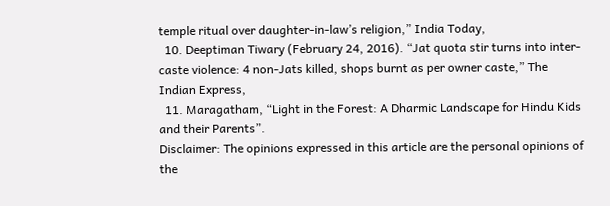temple ritual over daughter-in-law’s religion,” India Today,
  10. Deeptiman Tiwary (February 24, 2016). “Jat quota stir turns into inter-caste violence: 4 non-Jats killed, shops burnt as per owner caste,” The Indian Express,
  11. Maragatham, “Light in the Forest: A Dharmic Landscape for Hindu Kids and their Parents”.
Disclaimer: The opinions expressed in this article are the personal opinions of the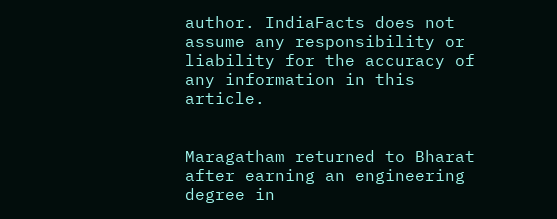author. IndiaFacts does not assume any responsibility or liability for the accuracy of any information in this article.


Maragatham returned to Bharat after earning an engineering degree in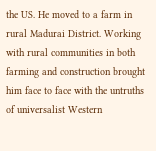the US. He moved to a farm in rural Madurai District. Working with rural communities in both farming and construction brought him face to face with the untruths of universalist Western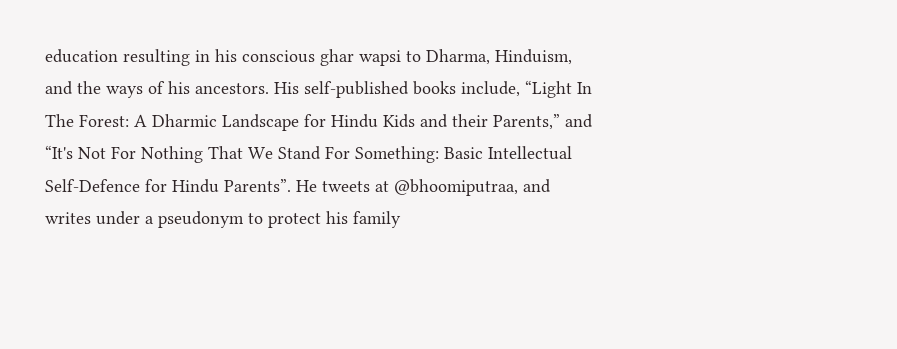education resulting in his conscious ghar wapsi to Dharma, Hinduism, and the ways of his ancestors. His self-published books include, “Light In The Forest: A Dharmic Landscape for Hindu Kids and their Parents,” and “It's Not For Nothing That We Stand For Something: Basic Intellectual Self-Defence for Hindu Parents”. He tweets at @bhoomiputraa, and writes under a pseudonym to protect his family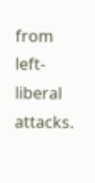from left-liberal attacks.